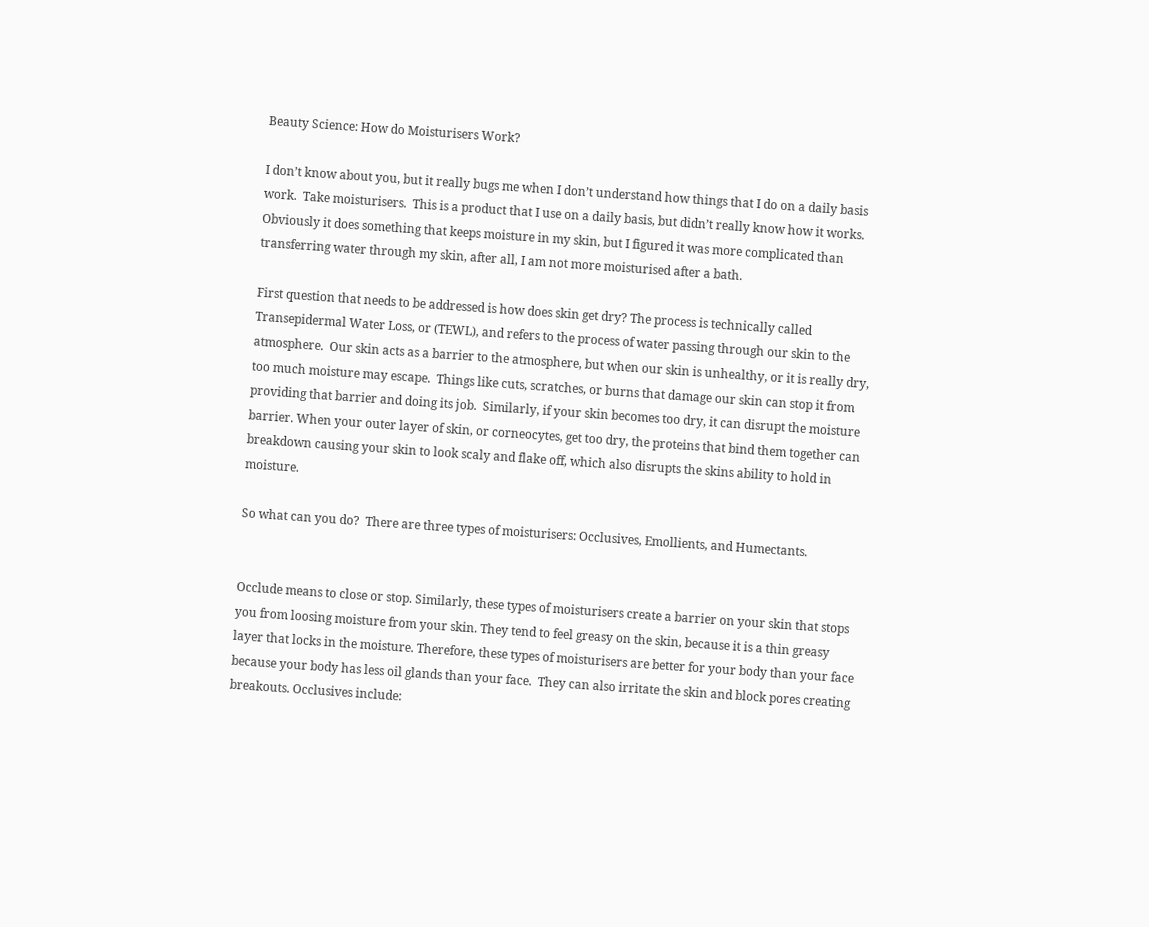Beauty Science: How do Moisturisers Work?

I don’t know about you, but it really bugs me when I don’t understand how things that I do on a daily basis work.  Take moisturisers.  This is a product that I use on a daily basis, but didn’t really know how it works.  Obviously it does something that keeps moisture in my skin, but I figured it was more complicated than transferring water through my skin, after all, I am not more moisturised after a bath.

First question that needs to be addressed is how does skin get dry? The process is technically called Transepidermal Water Loss, or (TEWL), and refers to the process of water passing through our skin to the atmosphere.  Our skin acts as a barrier to the atmosphere, but when our skin is unhealthy, or it is really dry, too much moisture may escape.  Things like cuts, scratches, or burns that damage our skin can stop it from providing that barrier and doing its job.  Similarly, if your skin becomes too dry, it can disrupt the moisture barrier. When your outer layer of skin, or corneocytes, get too dry, the proteins that bind them together can breakdown causing your skin to look scaly and flake off, which also disrupts the skins ability to hold in moisture.

So what can you do?  There are three types of moisturisers: Occlusives, Emollients, and Humectants.


Occlude means to close or stop. Similarly, these types of moisturisers create a barrier on your skin that stops you from loosing moisture from your skin. They tend to feel greasy on the skin, because it is a thin greasy layer that locks in the moisture. Therefore, these types of moisturisers are better for your body than your face because your body has less oil glands than your face.  They can also irritate the skin and block pores creating breakouts. Occlusives include: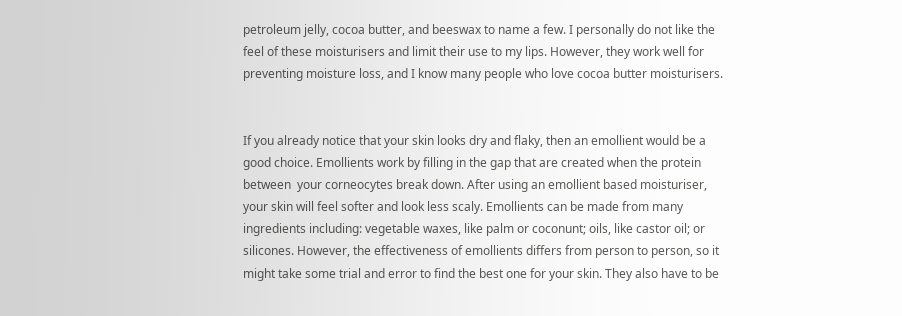petroleum jelly, cocoa butter, and beeswax to name a few. I personally do not like the feel of these moisturisers and limit their use to my lips. However, they work well for preventing moisture loss, and I know many people who love cocoa butter moisturisers.


If you already notice that your skin looks dry and flaky, then an emollient would be a good choice. Emollients work by filling in the gap that are created when the protein between  your corneocytes break down. After using an emollient based moisturiser, your skin will feel softer and look less scaly. Emollients can be made from many ingredients including: vegetable waxes, like palm or coconunt; oils, like castor oil; or silicones. However, the effectiveness of emollients differs from person to person, so it might take some trial and error to find the best one for your skin. They also have to be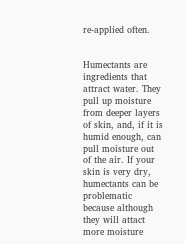re-applied often.


Humectants are ingredients that attract water. They pull up moisture from deeper layers of skin, and, if it is humid enough, can pull moisture out of the air. If your skin is very dry, humectants can be problematic because although they will attact more moisture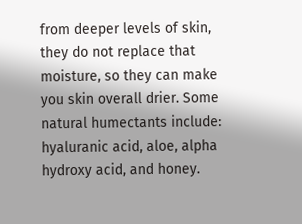from deeper levels of skin, they do not replace that moisture, so they can make you skin overall drier. Some natural humectants include: hyaluranic acid, aloe, alpha hydroxy acid, and honey.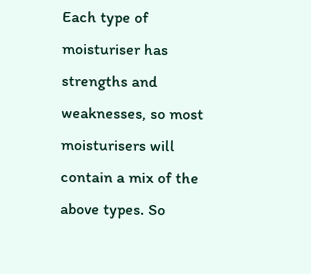Each type of moisturiser has strengths and weaknesses, so most moisturisers will contain a mix of the above types. So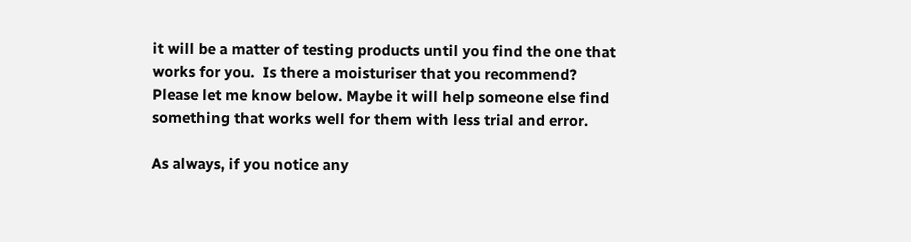it will be a matter of testing products until you find the one that works for you.  Is there a moisturiser that you recommend? Please let me know below. Maybe it will help someone else find something that works well for them with less trial and error.

As always, if you notice any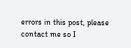errors in this post, please contact me so I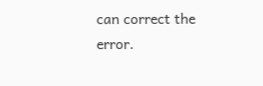can correct the error.